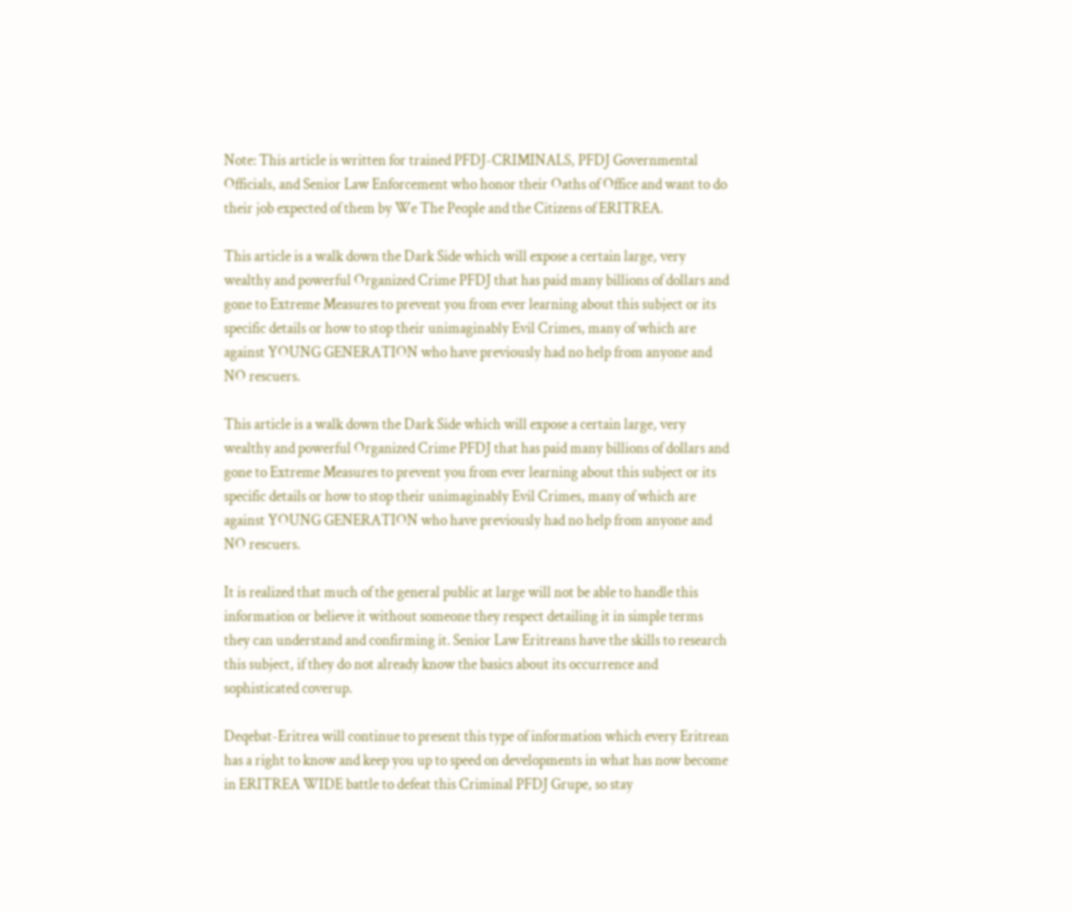Note: This article is written for trained PFDJ-CRIMINALS, PFDJ Governmental Officials, and Senior Law Enforcement who honor their Oaths of Office and want to do their job expected of them by We The People and the Citizens of ERITREA.

This article is a walk down the Dark Side which will expose a certain large, very wealthy and powerful Organized Crime PFDJ that has paid many billions of dollars and gone to Extreme Measures to prevent you from ever learning about this subject or its specific details or how to stop their unimaginably Evil Crimes, many of which are against YOUNG GENERATION who have previously had no help from anyone and NO rescuers.

This article is a walk down the Dark Side which will expose a certain large, very wealthy and powerful Organized Crime PFDJ that has paid many billions of dollars and gone to Extreme Measures to prevent you from ever learning about this subject or its specific details or how to stop their unimaginably Evil Crimes, many of which are against YOUNG GENERATION who have previously had no help from anyone and NO rescuers.

It is realized that much of the general public at large will not be able to handle this information or believe it without someone they respect detailing it in simple terms they can understand and confirming it. Senior Law Eritreans have the skills to research this subject, if they do not already know the basics about its occurrence and sophisticated coverup.

Deqebat-Eritrea will continue to present this type of information which every Eritrean has a right to know and keep you up to speed on developments in what has now become in ERITREA WIDE battle to defeat this Criminal PFDJ Grupe, so stay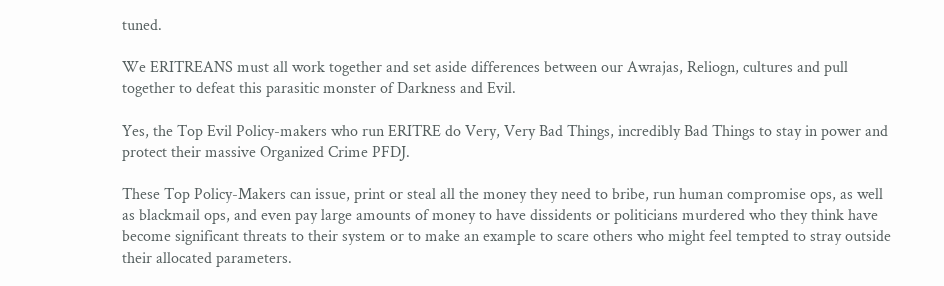tuned.

We ERITREANS must all work together and set aside differences between our Awrajas, Reliogn, cultures and pull together to defeat this parasitic monster of Darkness and Evil.

Yes, the Top Evil Policy-makers who run ERITRE do Very, Very Bad Things, incredibly Bad Things to stay in power and protect their massive Organized Crime PFDJ.

These Top Policy-Makers can issue, print or steal all the money they need to bribe, run human compromise ops, as well as blackmail ops, and even pay large amounts of money to have dissidents or politicians murdered who they think have become significant threats to their system or to make an example to scare others who might feel tempted to stray outside their allocated parameters.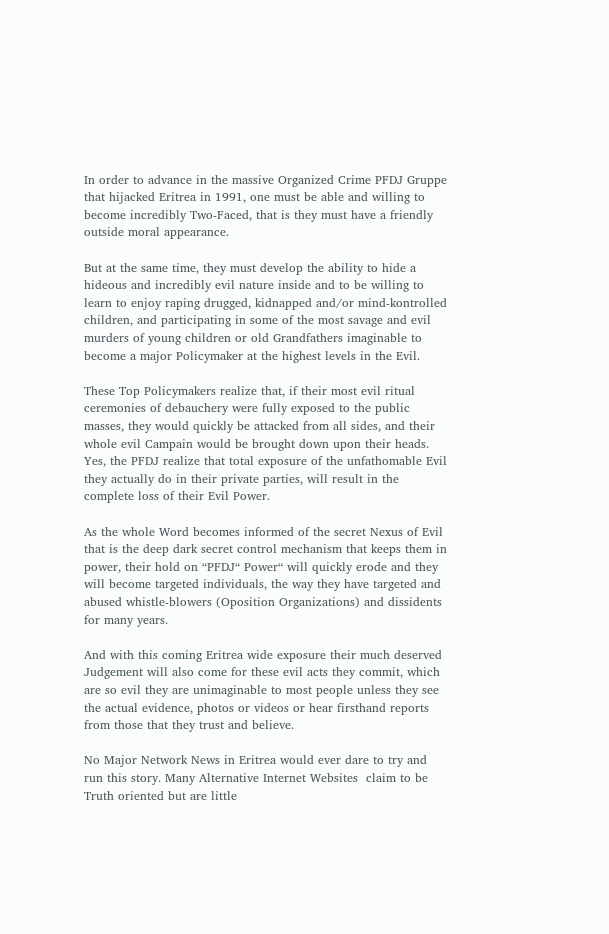In order to advance in the massive Organized Crime PFDJ Gruppe that hijacked Eritrea in 1991, one must be able and willing to become incredibly Two-Faced, that is they must have a friendly outside moral appearance.

But at the same time, they must develop the ability to hide a hideous and incredibly evil nature inside and to be willing to learn to enjoy raping drugged, kidnapped and/or mind-kontrolled children, and participating in some of the most savage and evil murders of young children or old Grandfathers imaginable to become a major Policymaker at the highest levels in the Evil.

These Top Policymakers realize that, if their most evil ritual ceremonies of debauchery were fully exposed to the public masses, they would quickly be attacked from all sides, and their whole evil Campain would be brought down upon their heads. Yes, the PFDJ realize that total exposure of the unfathomable Evil they actually do in their private parties, will result in the complete loss of their Evil Power.

As the whole Word becomes informed of the secret Nexus of Evil that is the deep dark secret control mechanism that keeps them in power, their hold on “PFDJ“ Power“ will quickly erode and they will become targeted individuals, the way they have targeted and abused whistle-blowers (Oposition Organizations) and dissidents for many years.

And with this coming Eritrea wide exposure their much deserved Judgement will also come for these evil acts they commit, which are so evil they are unimaginable to most people unless they see the actual evidence, photos or videos or hear firsthand reports from those that they trust and believe.

No Major Network News in Eritrea would ever dare to try and run this story. Many Alternative Internet Websites  claim to be Truth oriented but are little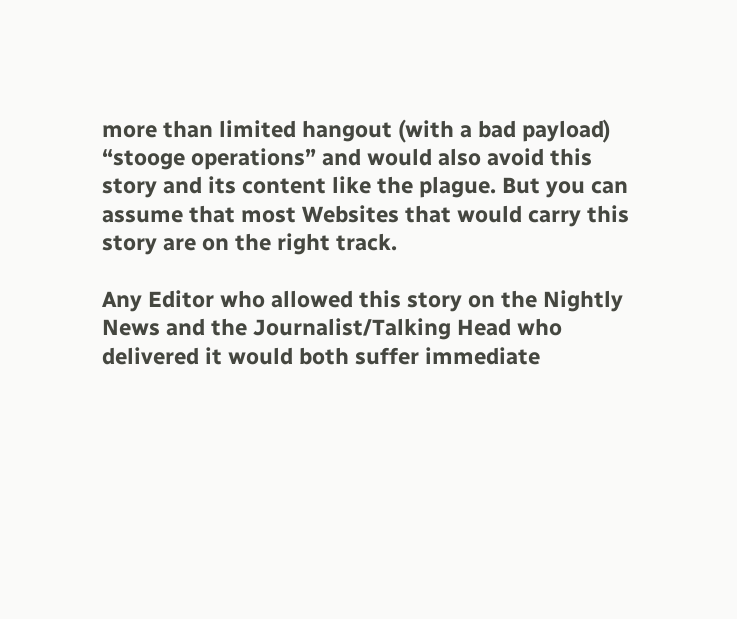more than limited hangout (with a bad payload) “stooge operations” and would also avoid this story and its content like the plague. But you can assume that most Websites that would carry this story are on the right track.

Any Editor who allowed this story on the Nightly News and the Journalist/Talking Head who delivered it would both suffer immediate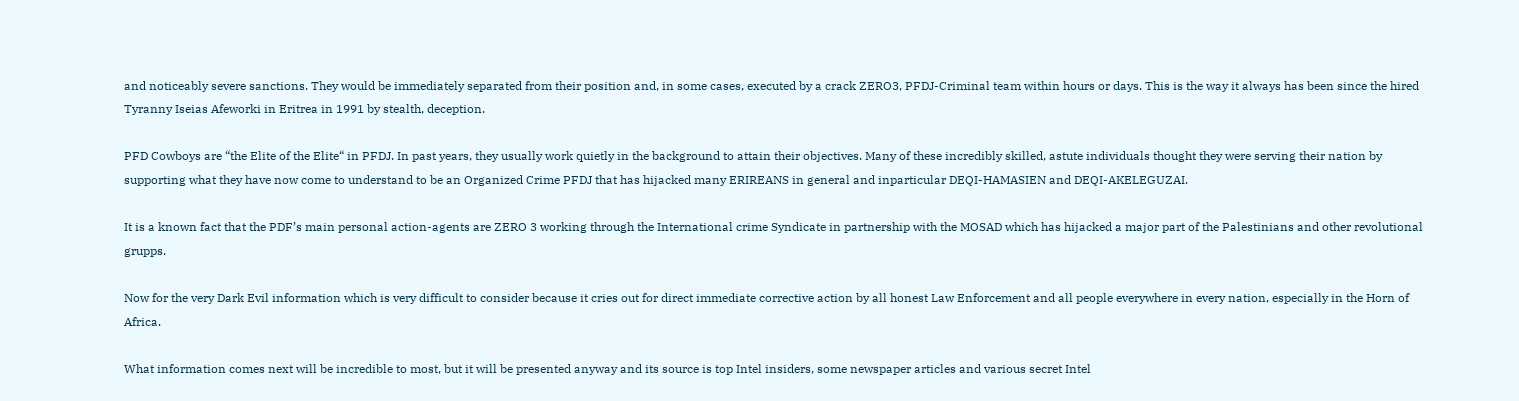and noticeably severe sanctions. They would be immediately separated from their position and, in some cases, executed by a crack ZERO3, PFDJ-Criminal team within hours or days. This is the way it always has been since the hired Tyranny Iseias Afeworki in Eritrea in 1991 by stealth, deception.

PFD Cowboys are “the Elite of the Elite“ in PFDJ. In past years, they usually work quietly in the background to attain their objectives. Many of these incredibly skilled, astute individuals thought they were serving their nation by supporting what they have now come to understand to be an Organized Crime PFDJ that has hijacked many ERIREANS in general and inparticular DEQI-HAMASIEN and DEQI-AKELEGUZAI.

It is a known fact that the PDF’s main personal action-agents are ZERO 3 working through the International crime Syndicate in partnership with the MOSAD which has hijacked a major part of the Palestinians and other revolutional grupps.

Now for the very Dark Evil information which is very difficult to consider because it cries out for direct immediate corrective action by all honest Law Enforcement and all people everywhere in every nation, especially in the Horn of Africa.

What information comes next will be incredible to most, but it will be presented anyway and its source is top Intel insiders, some newspaper articles and various secret Intel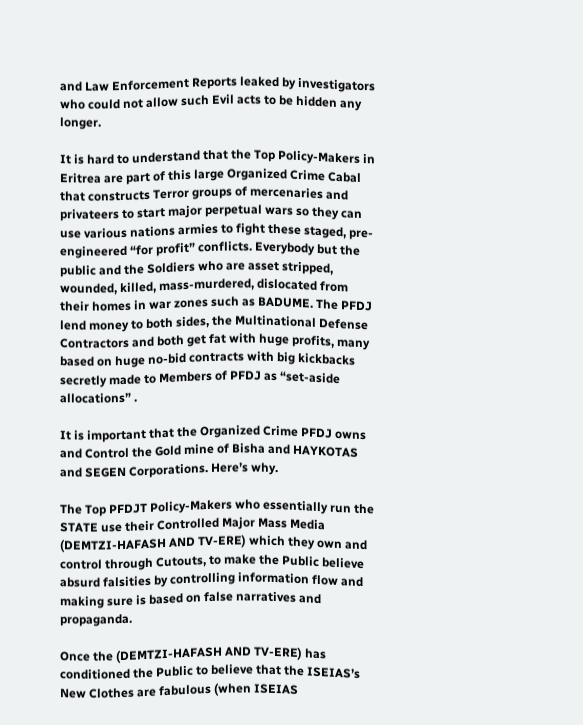and Law Enforcement Reports leaked by investigators who could not allow such Evil acts to be hidden any longer.

It is hard to understand that the Top Policy-Makers in Eritrea are part of this large Organized Crime Cabal that constructs Terror groups of mercenaries and privateers to start major perpetual wars so they can use various nations armies to fight these staged, pre-engineered “for profit” conflicts. Everybody but the public and the Soldiers who are asset stripped, wounded, killed, mass-murdered, dislocated from their homes in war zones such as BADUME. The PFDJ lend money to both sides, the Multinational Defense Contractors and both get fat with huge profits, many based on huge no-bid contracts with big kickbacks secretly made to Members of PFDJ as “set-aside allocations” .

It is important that the Organized Crime PFDJ owns and Control the Gold mine of Bisha and HAYKOTAS and SEGEN Corporations. Here’s why.

The Top PFDJT Policy-Makers who essentially run the STATE use their Controlled Major Mass Media (DEMTZI-HAFASH AND TV-ERE) which they own and control through Cutouts, to make the Public believe absurd falsities by controlling information flow and making sure is based on false narratives and propaganda.

Once the (DEMTZI-HAFASH AND TV-ERE) has conditioned the Public to believe that the ISEIAS’s New Clothes are fabulous (when ISEIAS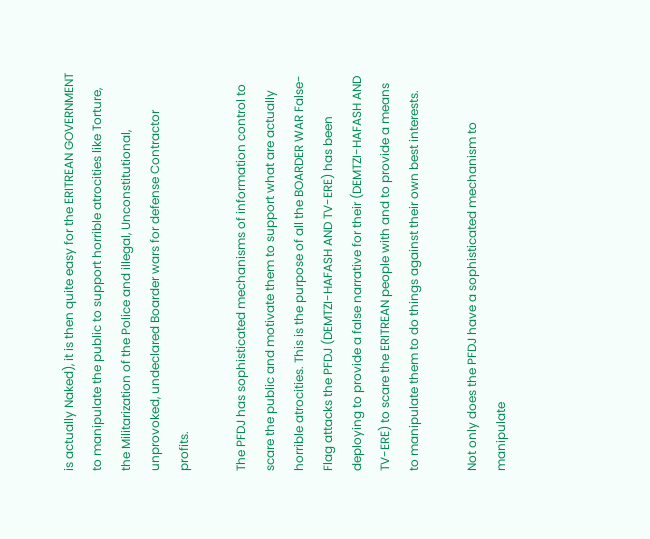is actually Naked), it is then quite easy for the ERITREAN GOVERNMENT to manipulate the public to support horrible atrocities like Torture, the Militarization of the Police and illegal, Unconstitutional, unprovoked, undeclared Boarder wars for defense Contractor profits.

The PFDJ has sophisticated mechanisms of information control to scare the public and motivate them to support what are actually horrible atrocities. This is the purpose of all the BOARDER WAR False-Flag attacks the PFDJ (DEMTZI-HAFASH AND TV-ERE) has been deploying to provide a false narrative for their (DEMTZI-HAFASH AND TV-ERE) to scare the ERITREAN people with and to provide a means to manipulate them to do things against their own best interests.

Not only does the PFDJ have a sophisticated mechanism to manipulate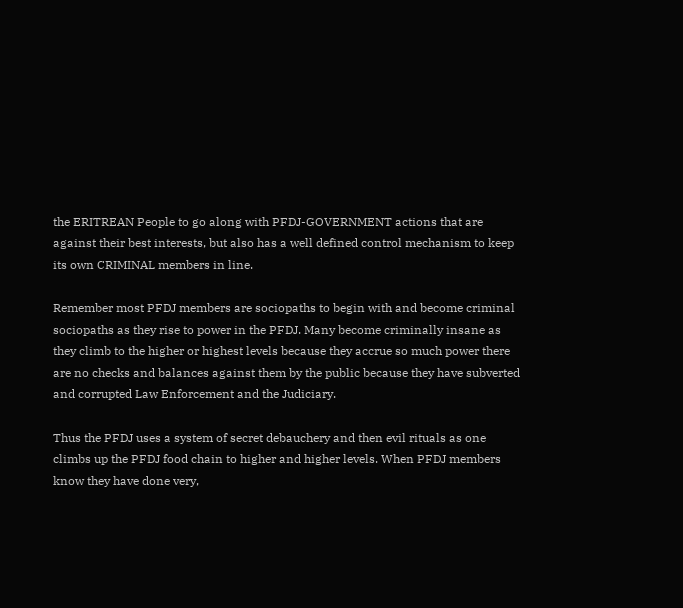the ERITREAN People to go along with PFDJ-GOVERNMENT actions that are against their best interests, but also has a well defined control mechanism to keep its own CRIMINAL members in line.

Remember most PFDJ members are sociopaths to begin with and become criminal sociopaths as they rise to power in the PFDJ. Many become criminally insane as they climb to the higher or highest levels because they accrue so much power there are no checks and balances against them by the public because they have subverted and corrupted Law Enforcement and the Judiciary.

Thus the PFDJ uses a system of secret debauchery and then evil rituals as one climbs up the PFDJ food chain to higher and higher levels. When PFDJ members know they have done very,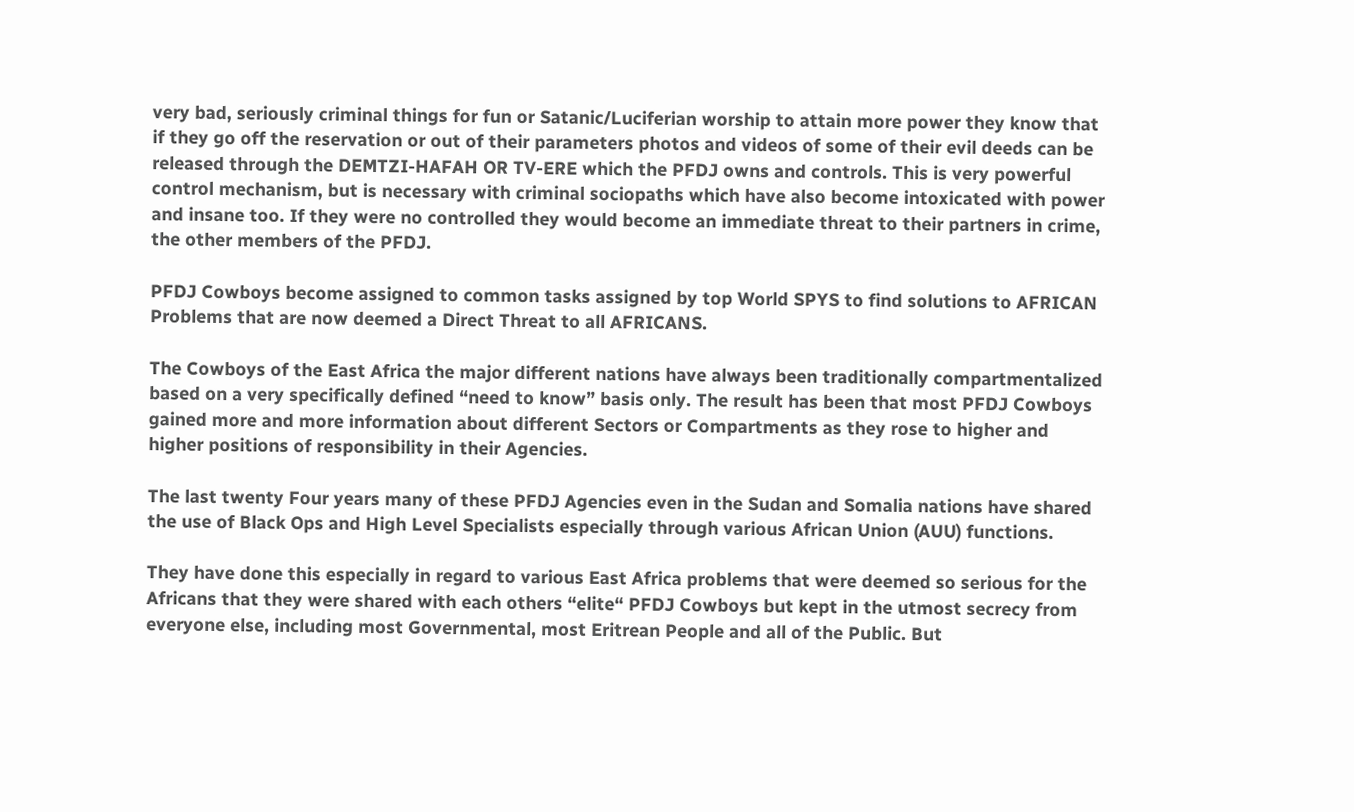very bad, seriously criminal things for fun or Satanic/Luciferian worship to attain more power they know that if they go off the reservation or out of their parameters photos and videos of some of their evil deeds can be released through the DEMTZI-HAFAH OR TV-ERE which the PFDJ owns and controls. This is very powerful control mechanism, but is necessary with criminal sociopaths which have also become intoxicated with power and insane too. If they were no controlled they would become an immediate threat to their partners in crime, the other members of the PFDJ.

PFDJ Cowboys become assigned to common tasks assigned by top World SPYS to find solutions to AFRICAN Problems that are now deemed a Direct Threat to all AFRICANS.

The Cowboys of the East Africa the major different nations have always been traditionally compartmentalized based on a very specifically defined “need to know” basis only. The result has been that most PFDJ Cowboys gained more and more information about different Sectors or Compartments as they rose to higher and higher positions of responsibility in their Agencies.

The last twenty Four years many of these PFDJ Agencies even in the Sudan and Somalia nations have shared the use of Black Ops and High Level Specialists especially through various African Union (AUU) functions.

They have done this especially in regard to various East Africa problems that were deemed so serious for the Africans that they were shared with each others “elite“ PFDJ Cowboys but kept in the utmost secrecy from everyone else, including most Governmental, most Eritrean People and all of the Public. But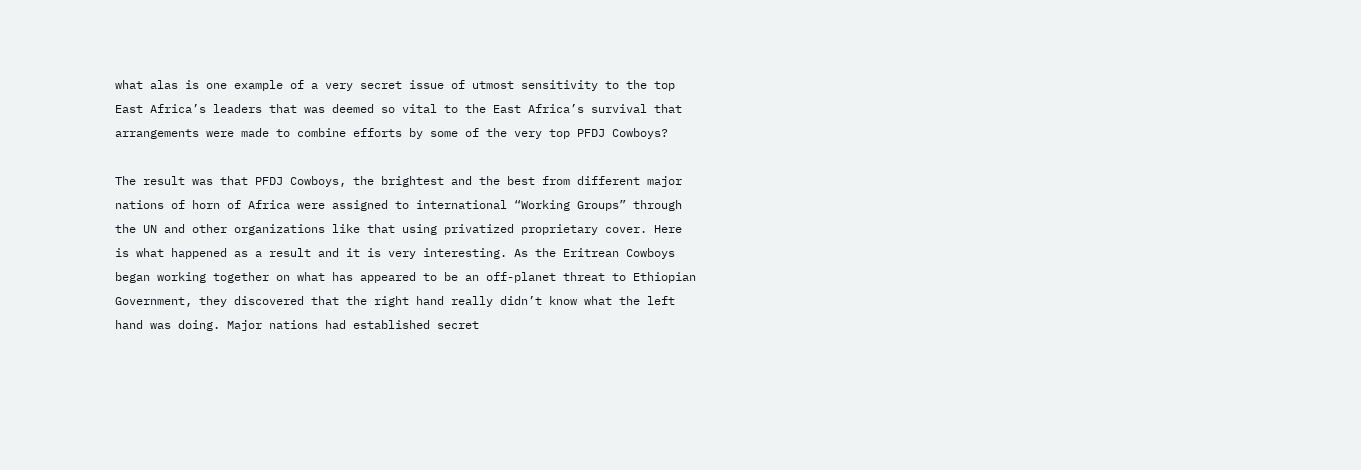what alas is one example of a very secret issue of utmost sensitivity to the top East Africa’s leaders that was deemed so vital to the East Africa’s survival that arrangements were made to combine efforts by some of the very top PFDJ Cowboys?

The result was that PFDJ Cowboys, the brightest and the best from different major nations of horn of Africa were assigned to international “Working Groups” through the UN and other organizations like that using privatized proprietary cover. Here is what happened as a result and it is very interesting. As the Eritrean Cowboys began working together on what has appeared to be an off-planet threat to Ethiopian Government, they discovered that the right hand really didn’t know what the left hand was doing. Major nations had established secret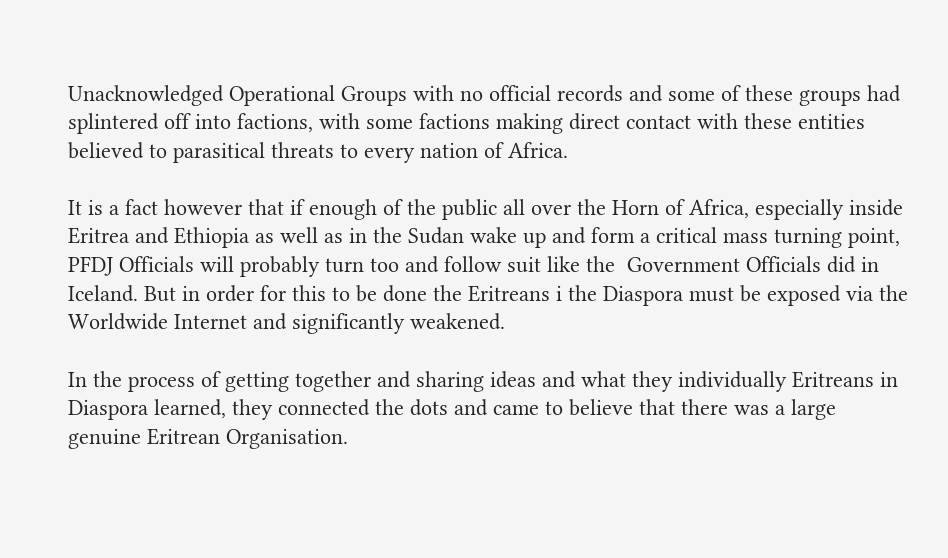Unacknowledged Operational Groups with no official records and some of these groups had splintered off into factions, with some factions making direct contact with these entities believed to parasitical threats to every nation of Africa.

It is a fact however that if enough of the public all over the Horn of Africa, especially inside Eritrea and Ethiopia as well as in the Sudan wake up and form a critical mass turning point, PFDJ Officials will probably turn too and follow suit like the  Government Officials did in Iceland. But in order for this to be done the Eritreans i the Diaspora must be exposed via the Worldwide Internet and significantly weakened.

In the process of getting together and sharing ideas and what they individually Eritreans in Diaspora learned, they connected the dots and came to believe that there was a large genuine Eritrean Organisation.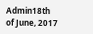Admin18th of June, 2017